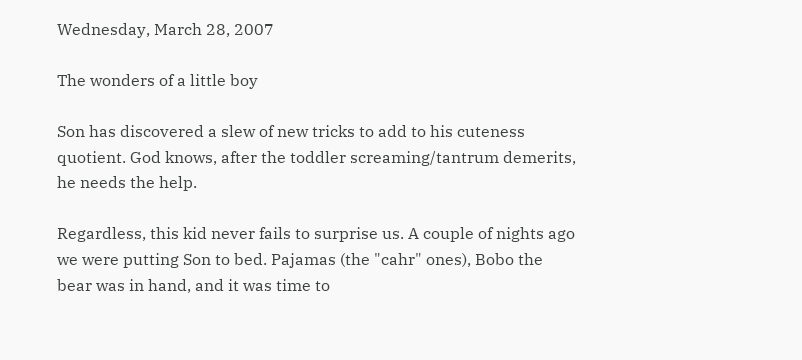Wednesday, March 28, 2007

The wonders of a little boy

Son has discovered a slew of new tricks to add to his cuteness quotient. God knows, after the toddler screaming/tantrum demerits, he needs the help.

Regardless, this kid never fails to surprise us. A couple of nights ago we were putting Son to bed. Pajamas (the "cahr" ones), Bobo the bear was in hand, and it was time to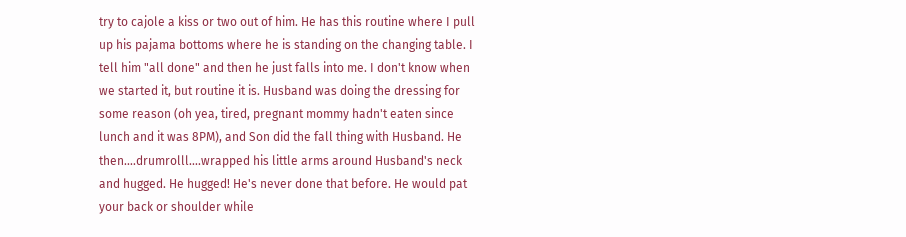try to cajole a kiss or two out of him. He has this routine where I pull up his pajama bottoms where he is standing on the changing table. I tell him "all done" and then he just falls into me. I don't know when we started it, but routine it is. Husband was doing the dressing for some reason (oh yea, tired, pregnant mommy hadn't eaten since lunch and it was 8PM), and Son did the fall thing with Husband. He then....drumrolll....wrapped his little arms around Husband's neck and hugged. He hugged! He's never done that before. He would pat your back or shoulder while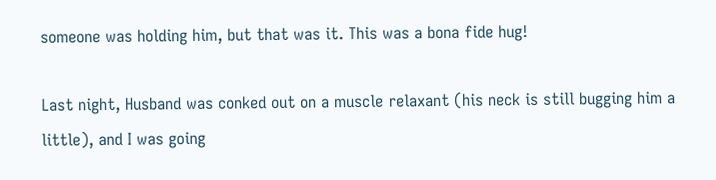someone was holding him, but that was it. This was a bona fide hug!

Last night, Husband was conked out on a muscle relaxant (his neck is still bugging him a little), and I was going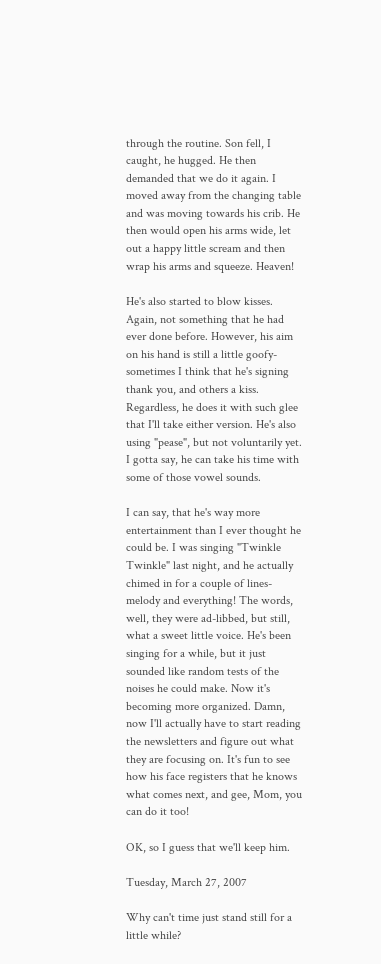through the routine. Son fell, I caught, he hugged. He then demanded that we do it again. I moved away from the changing table and was moving towards his crib. He then would open his arms wide, let out a happy little scream and then wrap his arms and squeeze. Heaven!

He's also started to blow kisses. Again, not something that he had ever done before. However, his aim on his hand is still a little goofy-sometimes I think that he's signing thank you, and others a kiss. Regardless, he does it with such glee that I'll take either version. He's also using "pease", but not voluntarily yet. I gotta say, he can take his time with some of those vowel sounds.

I can say, that he's way more entertainment than I ever thought he could be. I was singing "Twinkle Twinkle" last night, and he actually chimed in for a couple of lines-melody and everything! The words, well, they were ad-libbed, but still, what a sweet little voice. He's been singing for a while, but it just sounded like random tests of the noises he could make. Now it's becoming more organized. Damn, now I'll actually have to start reading the newsletters and figure out what they are focusing on. It's fun to see how his face registers that he knows what comes next, and gee, Mom, you can do it too!

OK, so I guess that we'll keep him.

Tuesday, March 27, 2007

Why can't time just stand still for a little while?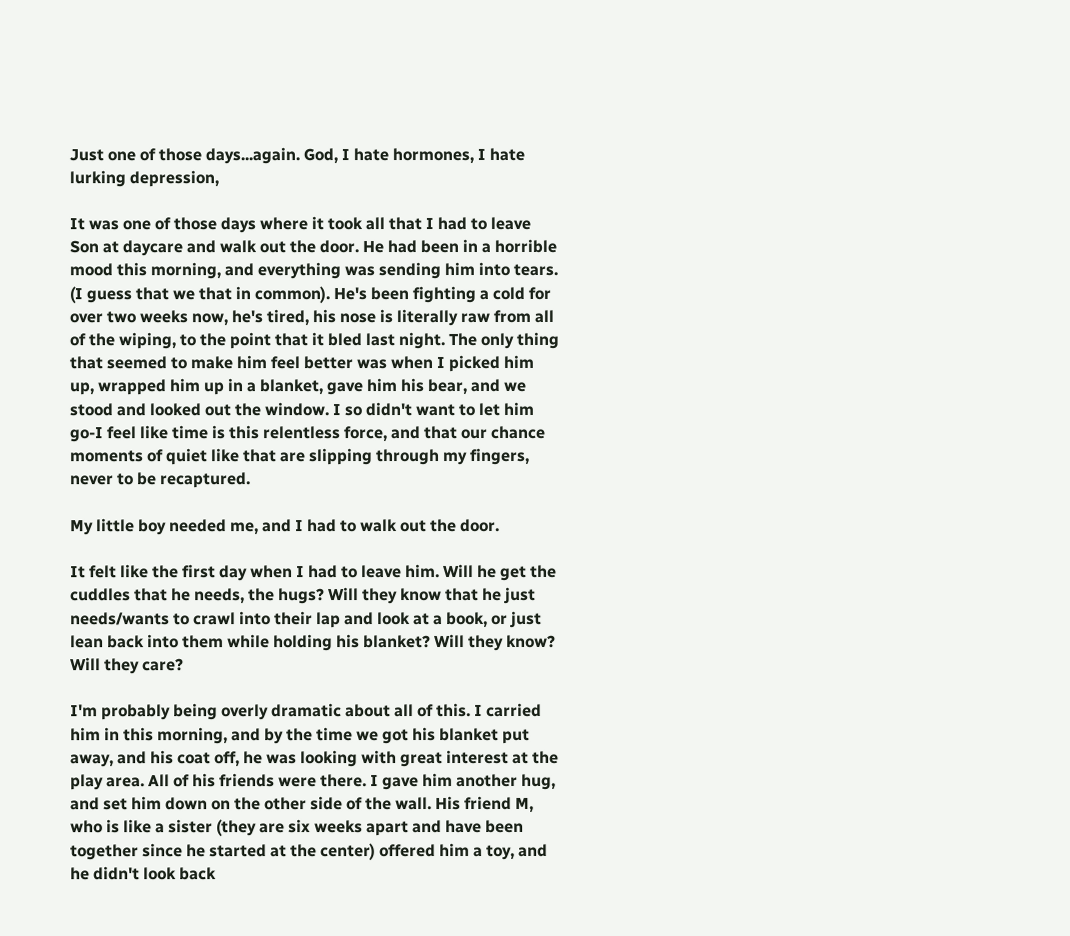Just one of those days...again. God, I hate hormones, I hate lurking depression,

It was one of those days where it took all that I had to leave Son at daycare and walk out the door. He had been in a horrible mood this morning, and everything was sending him into tears. (I guess that we that in common). He's been fighting a cold for over two weeks now, he's tired, his nose is literally raw from all of the wiping, to the point that it bled last night. The only thing that seemed to make him feel better was when I picked him up, wrapped him up in a blanket, gave him his bear, and we stood and looked out the window. I so didn't want to let him go-I feel like time is this relentless force, and that our chance moments of quiet like that are slipping through my fingers, never to be recaptured.

My little boy needed me, and I had to walk out the door.

It felt like the first day when I had to leave him. Will he get the cuddles that he needs, the hugs? Will they know that he just needs/wants to crawl into their lap and look at a book, or just lean back into them while holding his blanket? Will they know? Will they care?

I'm probably being overly dramatic about all of this. I carried him in this morning, and by the time we got his blanket put away, and his coat off, he was looking with great interest at the play area. All of his friends were there. I gave him another hug, and set him down on the other side of the wall. His friend M, who is like a sister (they are six weeks apart and have been together since he started at the center) offered him a toy, and he didn't look back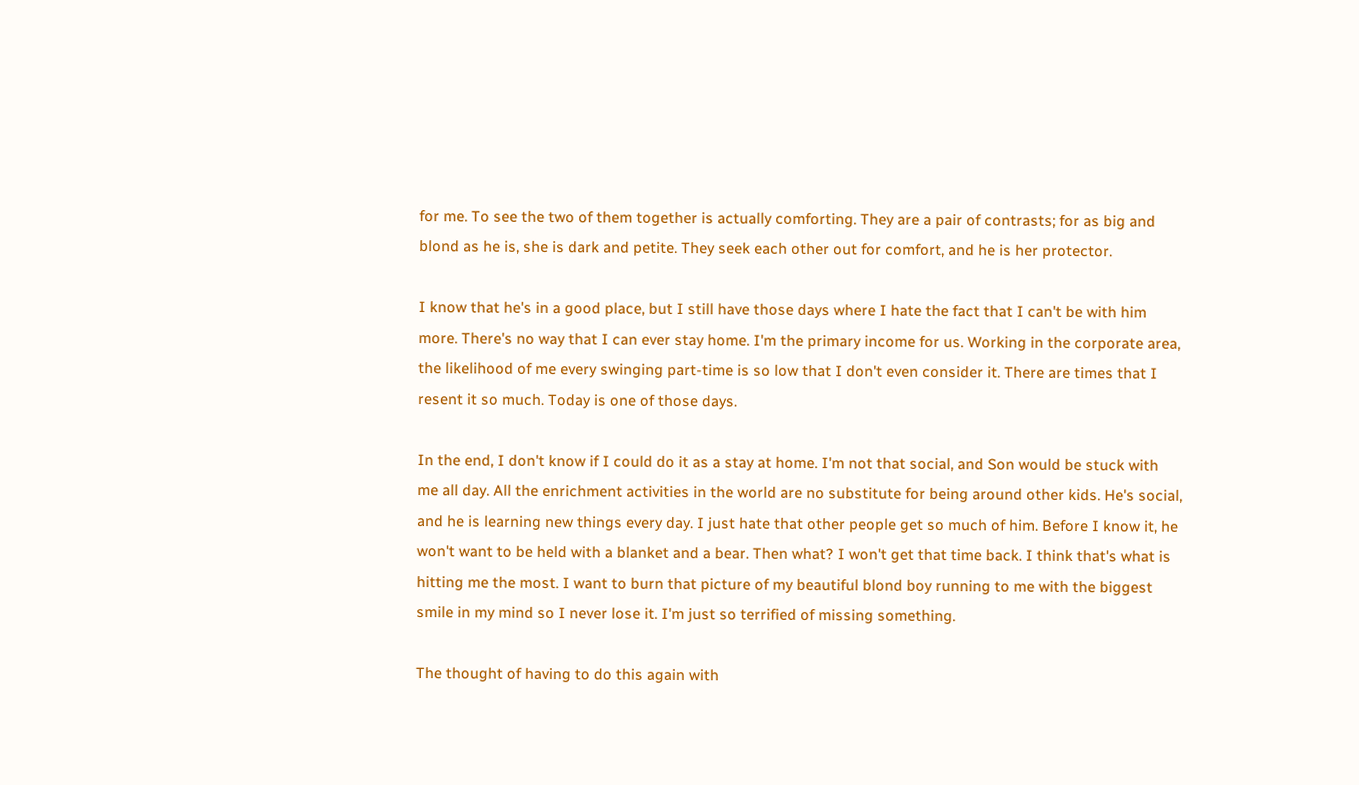for me. To see the two of them together is actually comforting. They are a pair of contrasts; for as big and blond as he is, she is dark and petite. They seek each other out for comfort, and he is her protector.

I know that he's in a good place, but I still have those days where I hate the fact that I can't be with him more. There's no way that I can ever stay home. I'm the primary income for us. Working in the corporate area, the likelihood of me every swinging part-time is so low that I don't even consider it. There are times that I resent it so much. Today is one of those days.

In the end, I don't know if I could do it as a stay at home. I'm not that social, and Son would be stuck with me all day. All the enrichment activities in the world are no substitute for being around other kids. He's social, and he is learning new things every day. I just hate that other people get so much of him. Before I know it, he won't want to be held with a blanket and a bear. Then what? I won't get that time back. I think that's what is hitting me the most. I want to burn that picture of my beautiful blond boy running to me with the biggest smile in my mind so I never lose it. I'm just so terrified of missing something.

The thought of having to do this again with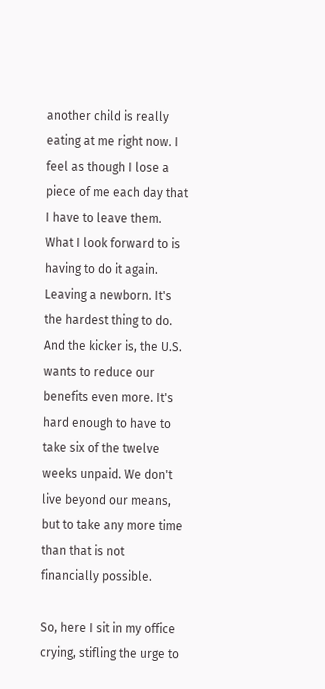another child is really eating at me right now. I feel as though I lose a piece of me each day that I have to leave them. What I look forward to is having to do it again. Leaving a newborn. It's the hardest thing to do. And the kicker is, the U.S. wants to reduce our benefits even more. It's hard enough to have to take six of the twelve weeks unpaid. We don't live beyond our means, but to take any more time than that is not financially possible.

So, here I sit in my office crying, stifling the urge to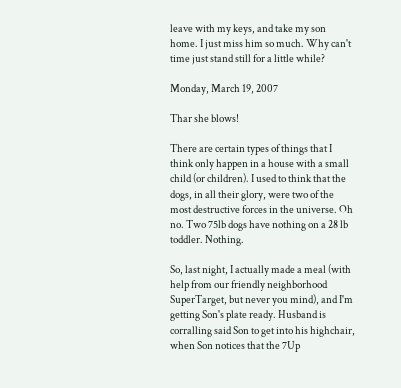leave with my keys, and take my son home. I just miss him so much. Why can't time just stand still for a little while?

Monday, March 19, 2007

Thar she blows!

There are certain types of things that I think only happen in a house with a small child (or children). I used to think that the dogs, in all their glory, were two of the most destructive forces in the universe. Oh no. Two 75lb dogs have nothing on a 28 lb toddler. Nothing.

So, last night, I actually made a meal (with help from our friendly neighborhood SuperTarget, but never you mind), and I'm getting Son's plate ready. Husband is corralling said Son to get into his highchair, when Son notices that the 7Up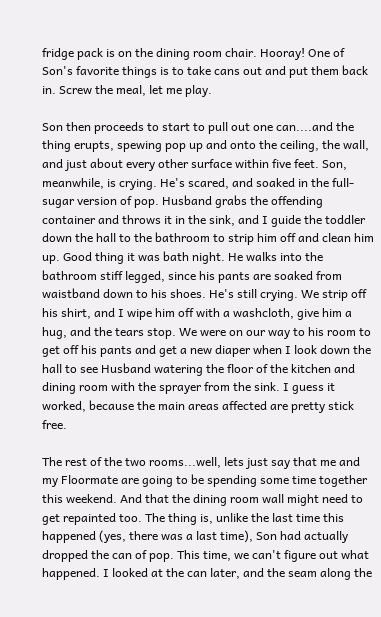fridge pack is on the dining room chair. Hooray! One of Son's favorite things is to take cans out and put them back in. Screw the meal, let me play.

Son then proceeds to start to pull out one can....and the thing erupts, spewing pop up and onto the ceiling, the wall, and just about every other surface within five feet. Son, meanwhile, is crying. He's scared, and soaked in the full-sugar version of pop. Husband grabs the offending container and throws it in the sink, and I guide the toddler down the hall to the bathroom to strip him off and clean him up. Good thing it was bath night. He walks into the bathroom stiff legged, since his pants are soaked from waistband down to his shoes. He's still crying. We strip off his shirt, and I wipe him off with a washcloth, give him a hug, and the tears stop. We were on our way to his room to get off his pants and get a new diaper when I look down the hall to see Husband watering the floor of the kitchen and dining room with the sprayer from the sink. I guess it worked, because the main areas affected are pretty stick free.

The rest of the two rooms...well, lets just say that me and my Floormate are going to be spending some time together this weekend. And that the dining room wall might need to get repainted too. The thing is, unlike the last time this happened (yes, there was a last time), Son had actually dropped the can of pop. This time, we can't figure out what happened. I looked at the can later, and the seam along the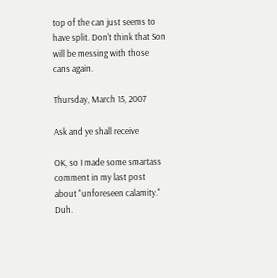top of the can just seems to have split. Don't think that Son will be messing with those cans again.

Thursday, March 15, 2007

Ask and ye shall receive

OK, so I made some smartass comment in my last post about "unforeseen calamity." Duh.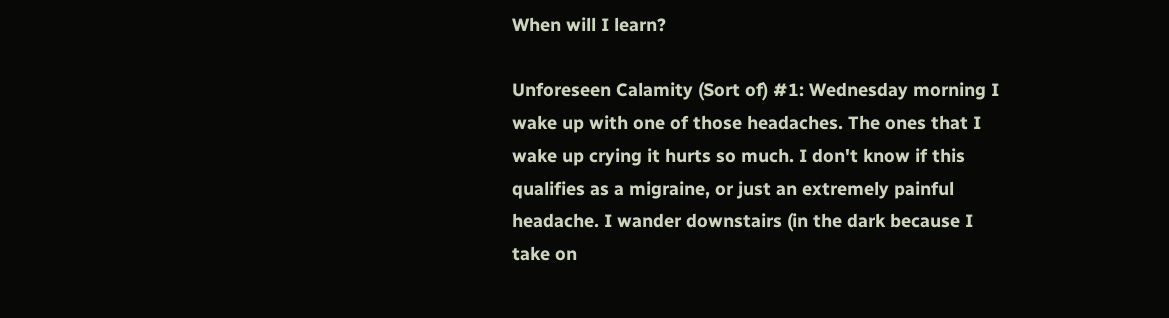When will I learn?

Unforeseen Calamity (Sort of) #1: Wednesday morning I wake up with one of those headaches. The ones that I wake up crying it hurts so much. I don't know if this qualifies as a migraine, or just an extremely painful headache. I wander downstairs (in the dark because I take on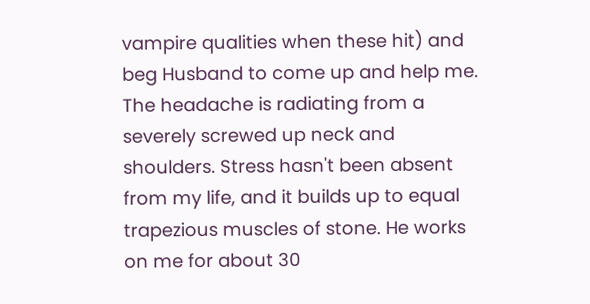vampire qualities when these hit) and beg Husband to come up and help me. The headache is radiating from a severely screwed up neck and shoulders. Stress hasn't been absent from my life, and it builds up to equal trapezious muscles of stone. He works on me for about 30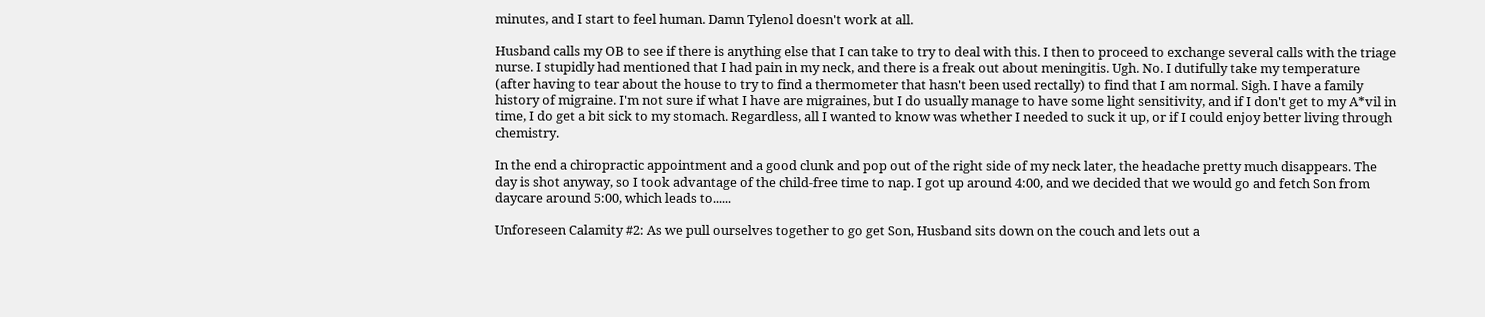minutes, and I start to feel human. Damn Tylenol doesn't work at all.

Husband calls my OB to see if there is anything else that I can take to try to deal with this. I then to proceed to exchange several calls with the triage nurse. I stupidly had mentioned that I had pain in my neck, and there is a freak out about meningitis. Ugh. No. I dutifully take my temperature (after having to tear about the house to try to find a thermometer that hasn't been used rectally) to find that I am normal. Sigh. I have a family history of migraine. I'm not sure if what I have are migraines, but I do usually manage to have some light sensitivity, and if I don't get to my A*vil in time, I do get a bit sick to my stomach. Regardless, all I wanted to know was whether I needed to suck it up, or if I could enjoy better living through chemistry.

In the end a chiropractic appointment and a good clunk and pop out of the right side of my neck later, the headache pretty much disappears. The day is shot anyway, so I took advantage of the child-free time to nap. I got up around 4:00, and we decided that we would go and fetch Son from daycare around 5:00, which leads to......

Unforeseen Calamity #2: As we pull ourselves together to go get Son, Husband sits down on the couch and lets out a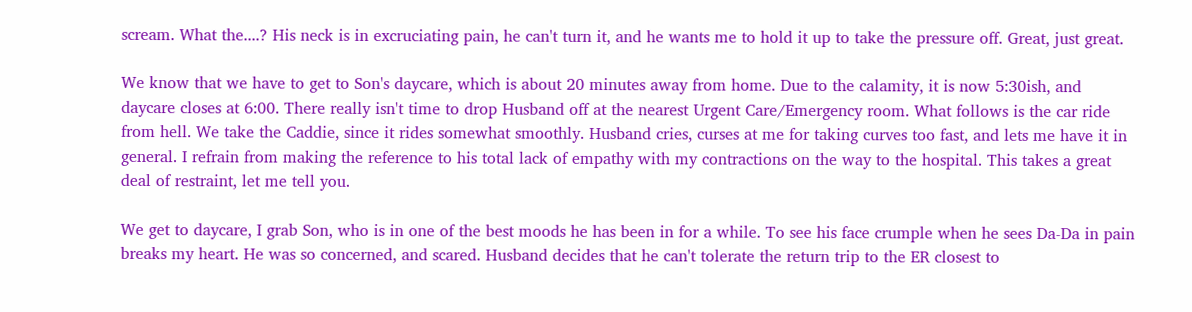scream. What the....? His neck is in excruciating pain, he can't turn it, and he wants me to hold it up to take the pressure off. Great, just great.

We know that we have to get to Son's daycare, which is about 20 minutes away from home. Due to the calamity, it is now 5:30ish, and daycare closes at 6:00. There really isn't time to drop Husband off at the nearest Urgent Care/Emergency room. What follows is the car ride from hell. We take the Caddie, since it rides somewhat smoothly. Husband cries, curses at me for taking curves too fast, and lets me have it in general. I refrain from making the reference to his total lack of empathy with my contractions on the way to the hospital. This takes a great deal of restraint, let me tell you.

We get to daycare, I grab Son, who is in one of the best moods he has been in for a while. To see his face crumple when he sees Da-Da in pain breaks my heart. He was so concerned, and scared. Husband decides that he can't tolerate the return trip to the ER closest to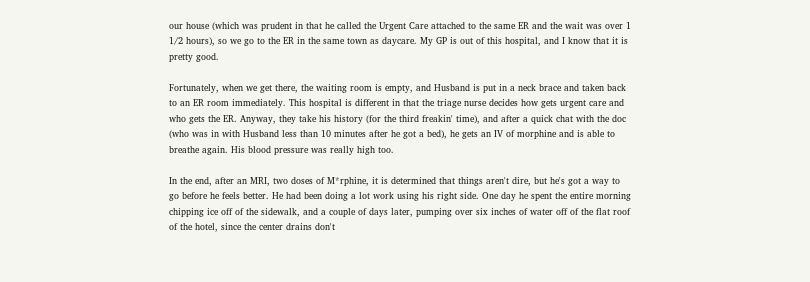our house (which was prudent in that he called the Urgent Care attached to the same ER and the wait was over 1 1/2 hours), so we go to the ER in the same town as daycare. My GP is out of this hospital, and I know that it is pretty good.

Fortunately, when we get there, the waiting room is empty, and Husband is put in a neck brace and taken back to an ER room immediately. This hospital is different in that the triage nurse decides how gets urgent care and who gets the ER. Anyway, they take his history (for the third freakin' time), and after a quick chat with the doc (who was in with Husband less than 10 minutes after he got a bed), he gets an IV of morphine and is able to breathe again. His blood pressure was really high too.

In the end, after an MRI, two doses of M*rphine, it is determined that things aren't dire, but he's got a way to go before he feels better. He had been doing a lot work using his right side. One day he spent the entire morning chipping ice off of the sidewalk, and a couple of days later, pumping over six inches of water off of the flat roof of the hotel, since the center drains don't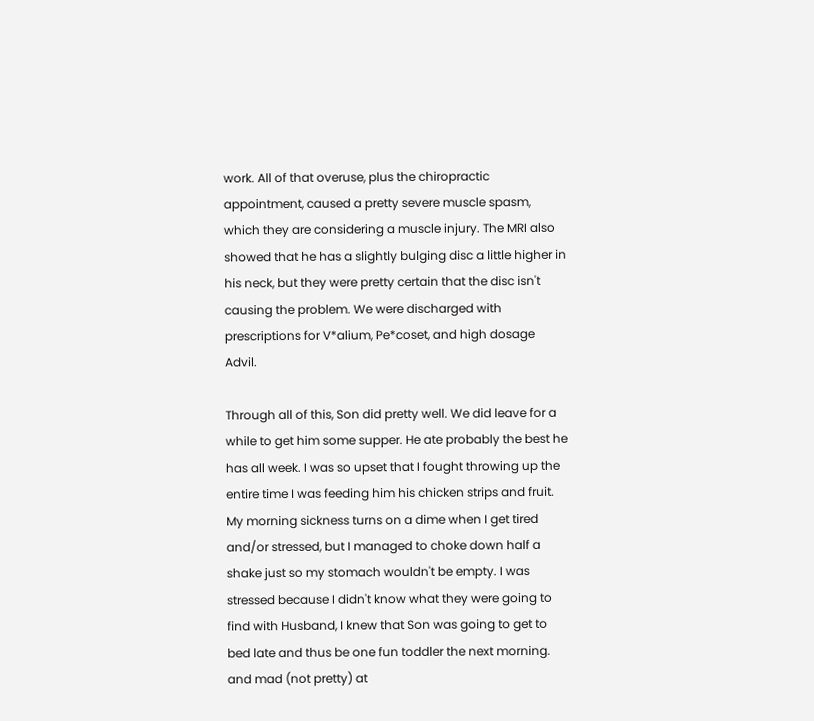work. All of that overuse, plus the chiropractic appointment, caused a pretty severe muscle spasm, which they are considering a muscle injury. The MRI also showed that he has a slightly bulging disc a little higher in his neck, but they were pretty certain that the disc isn't causing the problem. We were discharged with prescriptions for V*alium, Pe*coset, and high dosage Advil.

Through all of this, Son did pretty well. We did leave for a while to get him some supper. He ate probably the best he has all week. I was so upset that I fought throwing up the entire time I was feeding him his chicken strips and fruit. My morning sickness turns on a dime when I get tired and/or stressed, but I managed to choke down half a shake just so my stomach wouldn't be empty. I was stressed because I didn't know what they were going to find with Husband, I knew that Son was going to get to bed late and thus be one fun toddler the next morning. and mad (not pretty) at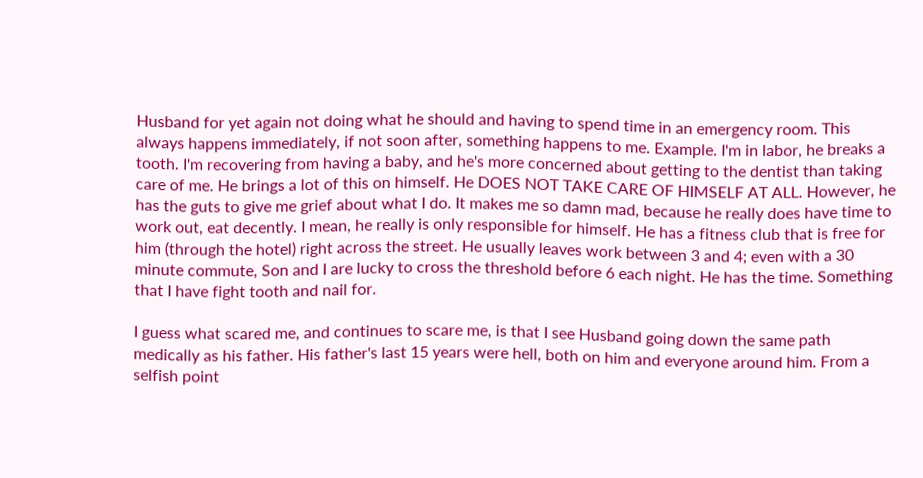Husband for yet again not doing what he should and having to spend time in an emergency room. This always happens immediately, if not soon after, something happens to me. Example. I'm in labor, he breaks a tooth. I'm recovering from having a baby, and he's more concerned about getting to the dentist than taking care of me. He brings a lot of this on himself. He DOES NOT TAKE CARE OF HIMSELF AT ALL. However, he has the guts to give me grief about what I do. It makes me so damn mad, because he really does have time to work out, eat decently. I mean, he really is only responsible for himself. He has a fitness club that is free for him (through the hotel) right across the street. He usually leaves work between 3 and 4; even with a 30 minute commute, Son and I are lucky to cross the threshold before 6 each night. He has the time. Something that I have fight tooth and nail for.

I guess what scared me, and continues to scare me, is that I see Husband going down the same path medically as his father. His father's last 15 years were hell, both on him and everyone around him. From a selfish point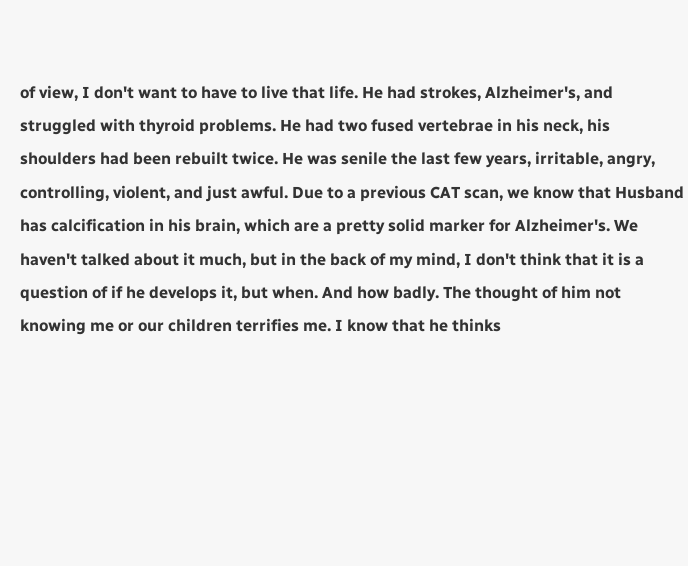of view, I don't want to have to live that life. He had strokes, Alzheimer's, and struggled with thyroid problems. He had two fused vertebrae in his neck, his shoulders had been rebuilt twice. He was senile the last few years, irritable, angry, controlling, violent, and just awful. Due to a previous CAT scan, we know that Husband has calcification in his brain, which are a pretty solid marker for Alzheimer's. We haven't talked about it much, but in the back of my mind, I don't think that it is a question of if he develops it, but when. And how badly. The thought of him not knowing me or our children terrifies me. I know that he thinks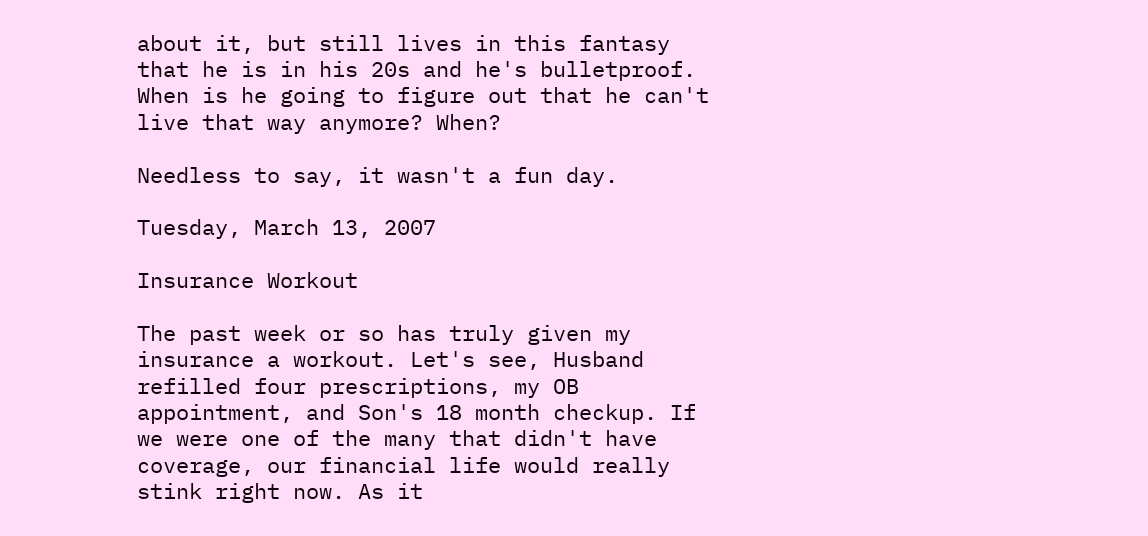about it, but still lives in this fantasy that he is in his 20s and he's bulletproof. When is he going to figure out that he can't live that way anymore? When?

Needless to say, it wasn't a fun day.

Tuesday, March 13, 2007

Insurance Workout

The past week or so has truly given my insurance a workout. Let's see, Husband refilled four prescriptions, my OB appointment, and Son's 18 month checkup. If we were one of the many that didn't have coverage, our financial life would really stink right now. As it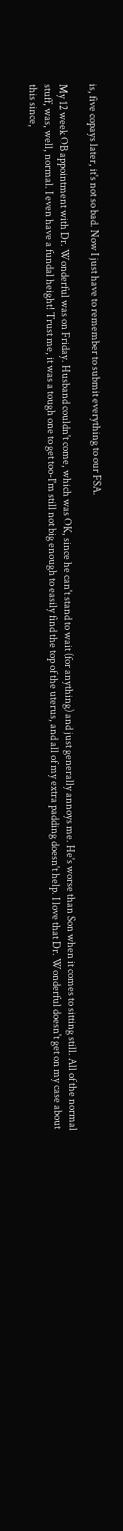is, five copays later, it's not so bad. Now I just have to remember to submit everything to our FSA.

My 12 week OB appointment with Dr. Wonderful was on Friday. Husband couldn't come, which was OK, since he can't stand to wait (for anything) and just generally annoys me. He's worse than Son when it comes to sitting still. All of the normal stuff, was, well, normal. I even have a fundal height! Trust me, it was a tough one to get too-I'm still not big enough to easily find the top of the uterus, and all of my extra padding doesn't help. I love that Dr. Wonderful doesn't get on my case about this since,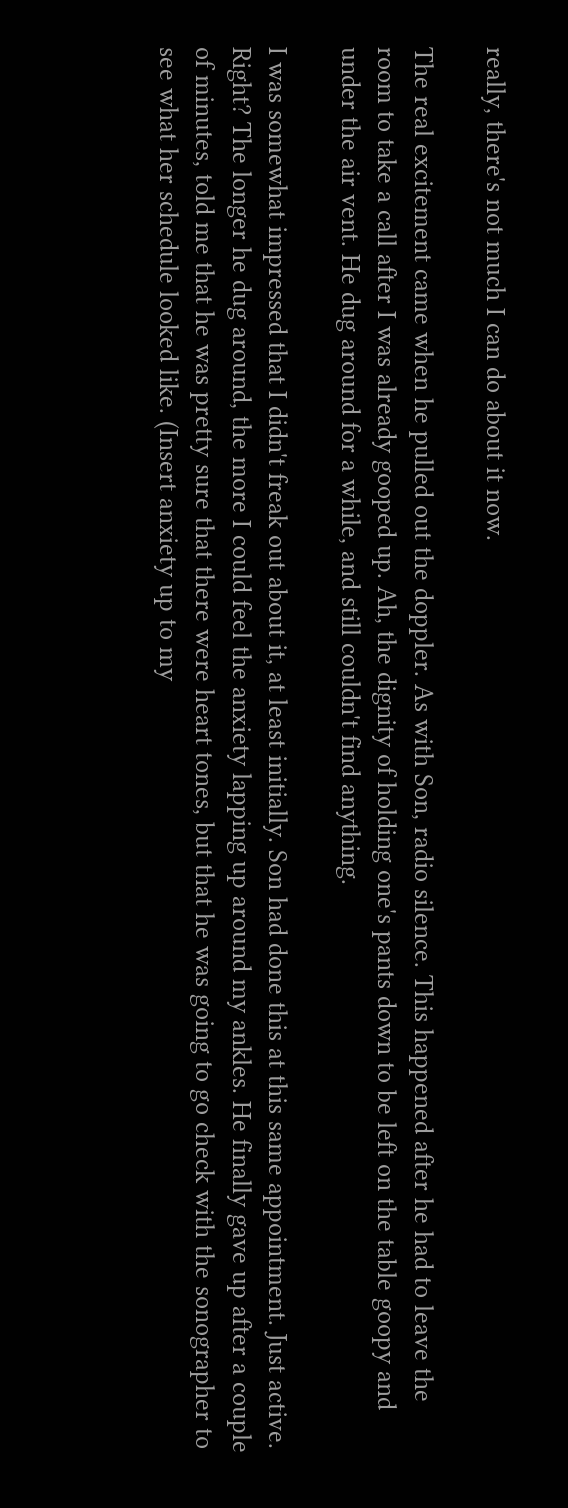really, there's not much I can do about it now.

The real excitement came when he pulled out the doppler. As with Son, radio silence. This happened after he had to leave the room to take a call after I was already gooped up. Ah, the dignity of holding one's pants down to be left on the table goopy and under the air vent. He dug around for a while, and still couldn't find anything.

I was somewhat impressed that I didn't freak out about it, at least initially. Son had done this at this same appointment. Just active. Right? The longer he dug around, the more I could feel the anxiety lapping up around my ankles. He finally gave up after a couple of minutes, told me that he was pretty sure that there were heart tones, but that he was going to go check with the sonographer to see what her schedule looked like. (Insert anxiety up to my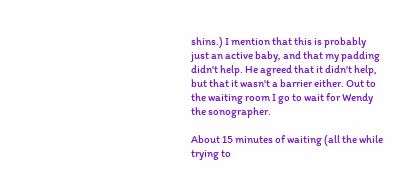shins.) I mention that this is probably just an active baby, and that my padding didn't help. He agreed that it didn't help, but that it wasn't a barrier either. Out to the waiting room I go to wait for Wendy the sonographer.

About 15 minutes of waiting (all the while trying to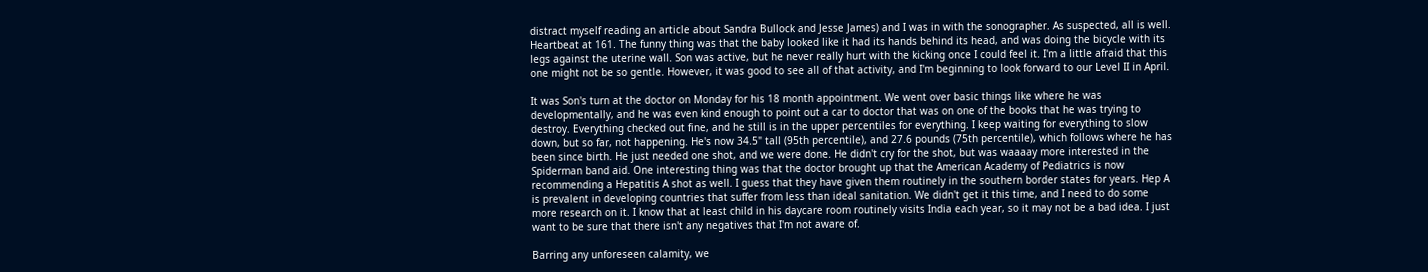distract myself reading an article about Sandra Bullock and Jesse James) and I was in with the sonographer. As suspected, all is well. Heartbeat at 161. The funny thing was that the baby looked like it had its hands behind its head, and was doing the bicycle with its legs against the uterine wall. Son was active, but he never really hurt with the kicking once I could feel it. I'm a little afraid that this one might not be so gentle. However, it was good to see all of that activity, and I'm beginning to look forward to our Level II in April.

It was Son's turn at the doctor on Monday for his 18 month appointment. We went over basic things like where he was developmentally, and he was even kind enough to point out a car to doctor that was on one of the books that he was trying to destroy. Everything checked out fine, and he still is in the upper percentiles for everything. I keep waiting for everything to slow down, but so far, not happening. He's now 34.5" tall (95th percentile), and 27.6 pounds (75th percentile), which follows where he has been since birth. He just needed one shot, and we were done. He didn't cry for the shot, but was waaaay more interested in the Spiderman band aid. One interesting thing was that the doctor brought up that the American Academy of Pediatrics is now recommending a Hepatitis A shot as well. I guess that they have given them routinely in the southern border states for years. Hep A is prevalent in developing countries that suffer from less than ideal sanitation. We didn't get it this time, and I need to do some more research on it. I know that at least child in his daycare room routinely visits India each year, so it may not be a bad idea. I just want to be sure that there isn't any negatives that I'm not aware of.

Barring any unforeseen calamity, we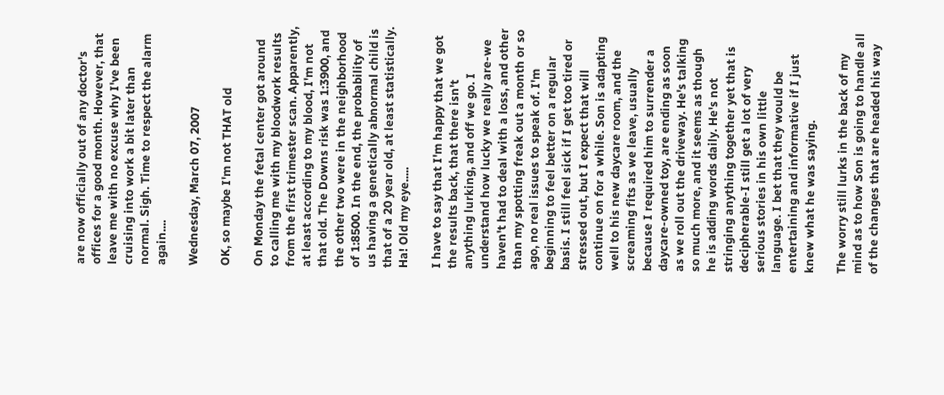are now officially out of any doctor's offices for a good month. However, that leave me with no excuse why I've been cruising into work a bit later than normal. Sigh. Time to respect the alarm again....

Wednesday, March 07, 2007

OK, so maybe I'm not THAT old

On Monday the fetal center got around to calling me with my bloodwork results from the first trimester scan. Apparently, at least according to my blood, I'm not that old. The Downs risk was 1:3900, and the other two were in the neighborhood of 1:8500. In the end, the probability of us having a genetically abnormal child is that of a 20 year old, at least statistically. Ha! Old my eye.....

I have to say that I'm happy that we got the results back, that there isn't anything lurking, and off we go. I understand how lucky we really are-we haven't had to deal with a loss, and other than my spotting freak out a month or so ago, no real issues to speak of. I'm beginning to feel better on a regular basis. I still feel sick if I get too tired or stressed out, but I expect that will continue on for a while. Son is adapting well to his new daycare room, and the screaming fits as we leave, usually because I required him to surrender a daycare-owned toy, are ending as soon as we roll out the driveway. He's talking so much more, and it seems as though he is adding words daily. He's not stringing anything together yet that is decipherable-I still get a lot of very serious stories in his own little language. I bet that they would be entertaining and informative if I just knew what he was saying.

The worry still lurks in the back of my mind as to how Son is going to handle all of the changes that are headed his way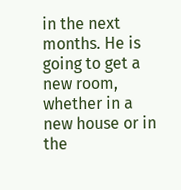in the next months. He is going to get a new room, whether in a new house or in the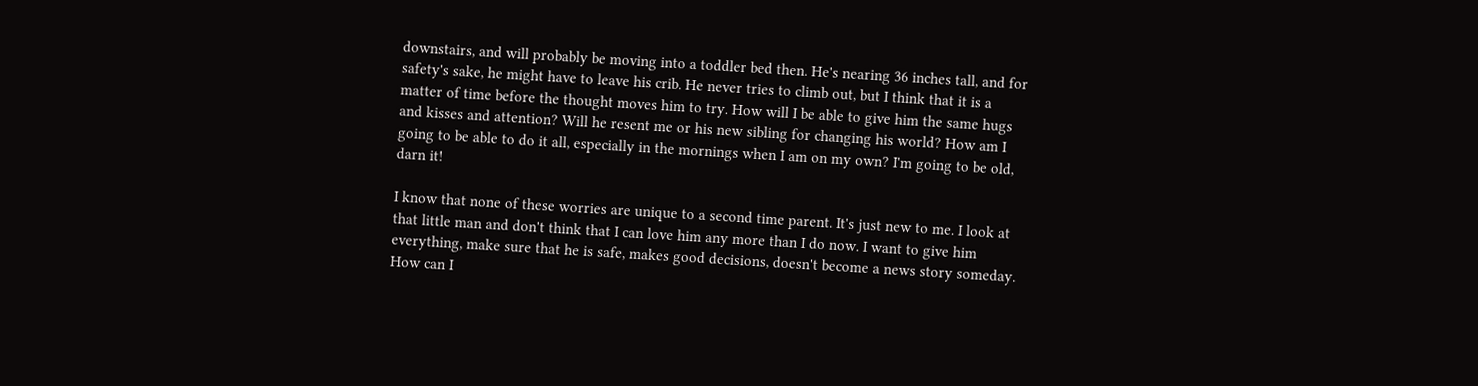downstairs, and will probably be moving into a toddler bed then. He's nearing 36 inches tall, and for safety's sake, he might have to leave his crib. He never tries to climb out, but I think that it is a matter of time before the thought moves him to try. How will I be able to give him the same hugs and kisses and attention? Will he resent me or his new sibling for changing his world? How am I going to be able to do it all, especially in the mornings when I am on my own? I'm going to be old, darn it!

I know that none of these worries are unique to a second time parent. It's just new to me. I look at that little man and don't think that I can love him any more than I do now. I want to give him everything, make sure that he is safe, makes good decisions, doesn't become a news story someday. How can I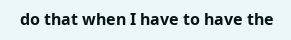do that when I have to have the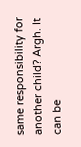same responsibility for another child? Argh. It can be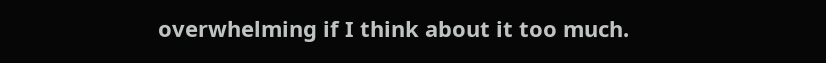overwhelming if I think about it too much.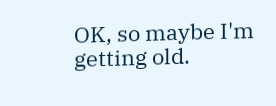OK, so maybe I'm getting old.